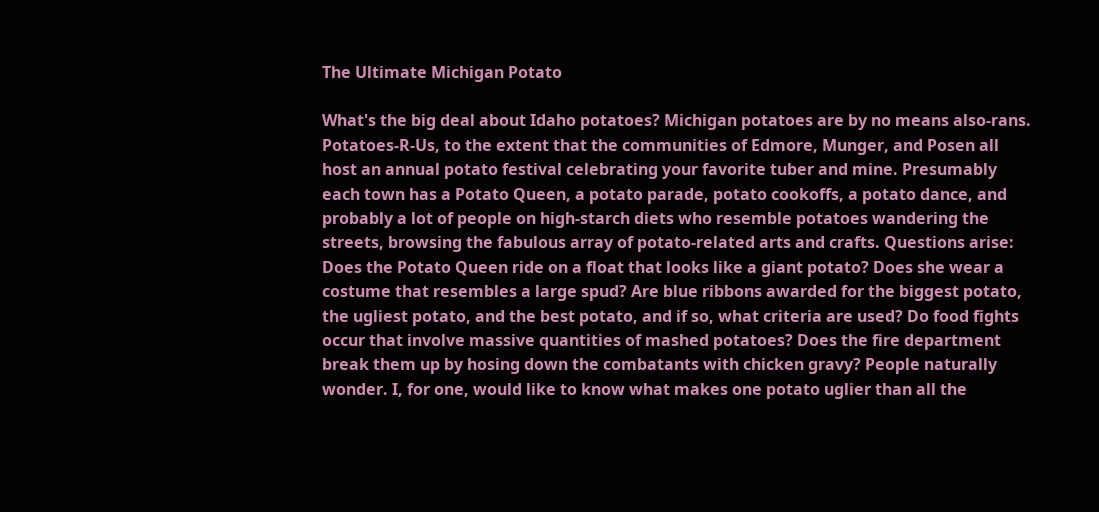The Ultimate Michigan Potato

What's the big deal about Idaho potatoes? Michigan potatoes are by no means also-rans. Potatoes-R-Us, to the extent that the communities of Edmore, Munger, and Posen all host an annual potato festival celebrating your favorite tuber and mine. Presumably each town has a Potato Queen, a potato parade, potato cookoffs, a potato dance, and probably a lot of people on high-starch diets who resemble potatoes wandering the streets, browsing the fabulous array of potato-related arts and crafts. Questions arise: Does the Potato Queen ride on a float that looks like a giant potato? Does she wear a costume that resembles a large spud? Are blue ribbons awarded for the biggest potato, the ugliest potato, and the best potato, and if so, what criteria are used? Do food fights occur that involve massive quantities of mashed potatoes? Does the fire department break them up by hosing down the combatants with chicken gravy? People naturally wonder. I, for one, would like to know what makes one potato uglier than all the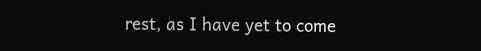rest, as I have yet to come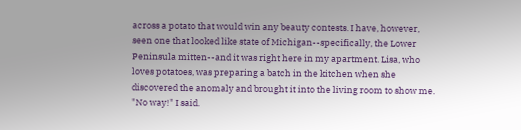across a potato that would win any beauty contests. I have, however, seen one that looked like state of Michigan--specifically, the Lower Peninsula mitten--and it was right here in my apartment. Lisa, who loves potatoes, was preparing a batch in the kitchen when she discovered the anomaly and brought it into the living room to show me. "No way!" I said.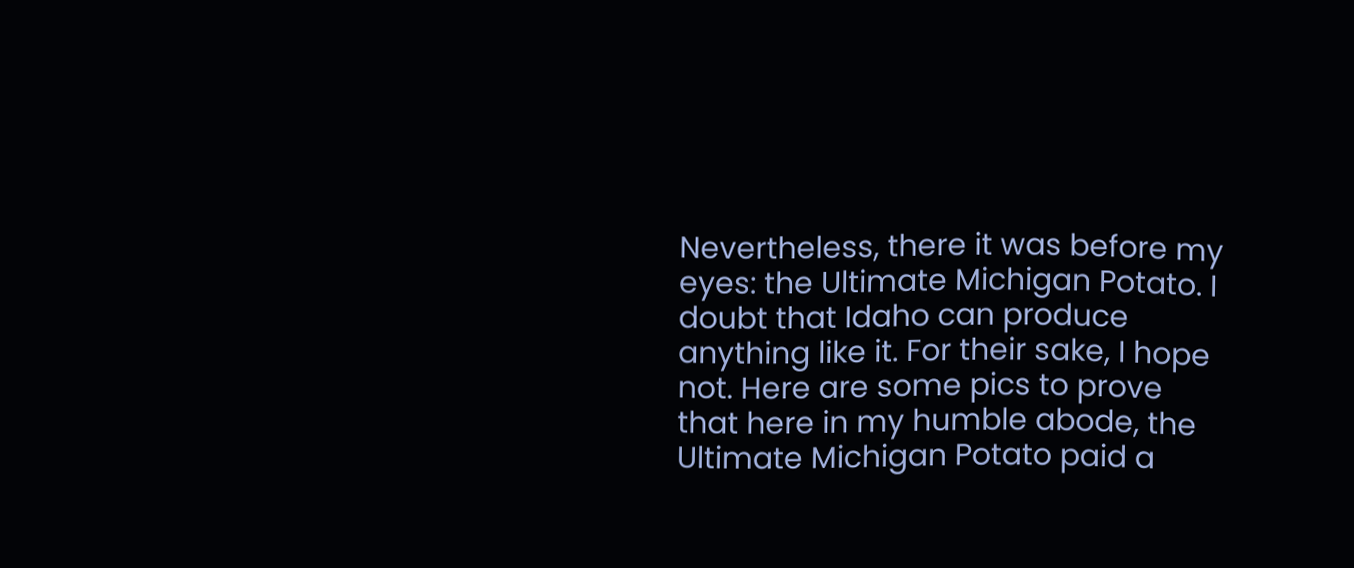Nevertheless, there it was before my eyes: the Ultimate Michigan Potato. I doubt that Idaho can produce anything like it. For their sake, I hope not. Here are some pics to prove that here in my humble abode, the Ultimate Michigan Potato paid a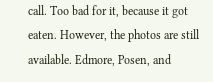call. Too bad for it, because it got eaten. However, the photos are still available. Edmore, Posen, and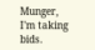Munger, I'm taking bids.